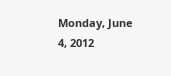Monday, June 4, 2012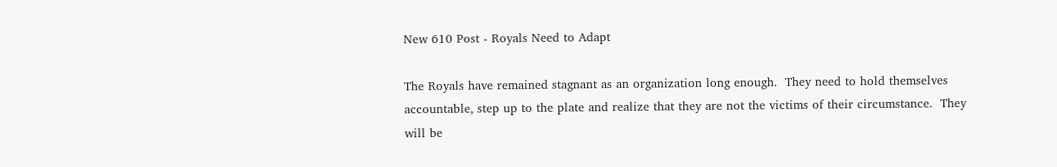New 610 Post - Royals Need to Adapt

The Royals have remained stagnant as an organization long enough.  They need to hold themselves accountable, step up to the plate and realize that they are not the victims of their circumstance.  They will be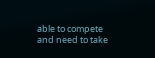able to compete and need to take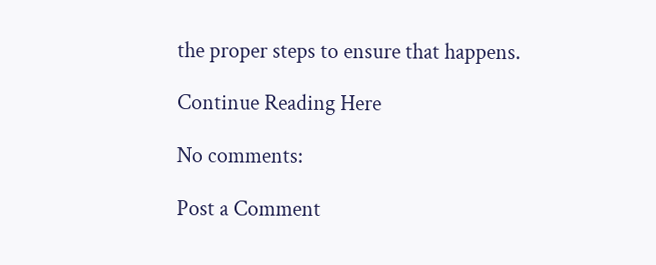the proper steps to ensure that happens.

Continue Reading Here

No comments:

Post a Comment